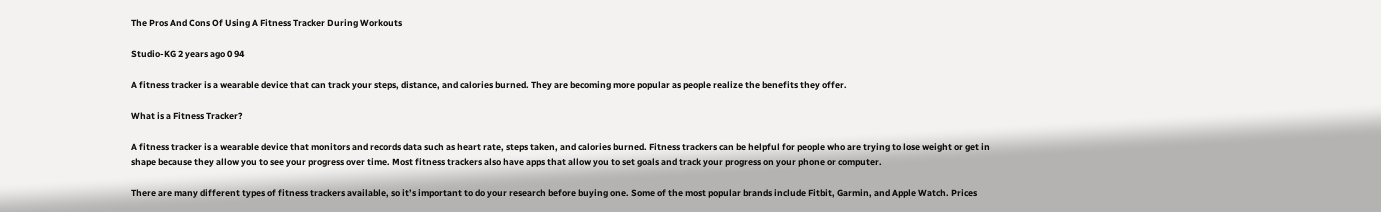The Pros And Cons Of Using A Fitness Tracker During Workouts

Studio-KG 2 years ago 0 94

A fitness tracker is a wearable device that can track your steps, distance, and calories burned. They are becoming more popular as people realize the benefits they offer.

What is a Fitness Tracker?

A fitness tracker is a wearable device that monitors and records data such as heart rate, steps taken, and calories burned. Fitness trackers can be helpful for people who are trying to lose weight or get in shape because they allow you to see your progress over time. Most fitness trackers also have apps that allow you to set goals and track your progress on your phone or computer.

There are many different types of fitness trackers available, so it’s important to do your research before buying one. Some of the most popular brands include Fitbit, Garmin, and Apple Watch. Prices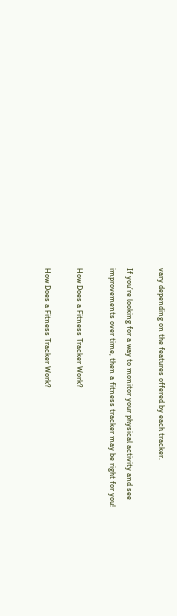vary depending on the features offered by each tracker.

If you’re looking for a way to monitor your physical activity and see improvements over time, then a fitness tracker may be right for you!

How Does a Fitness Tracker Work?

How Does a Fitness Tracker Work?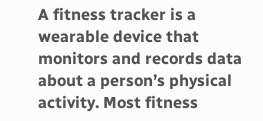A fitness tracker is a wearable device that monitors and records data about a person’s physical activity. Most fitness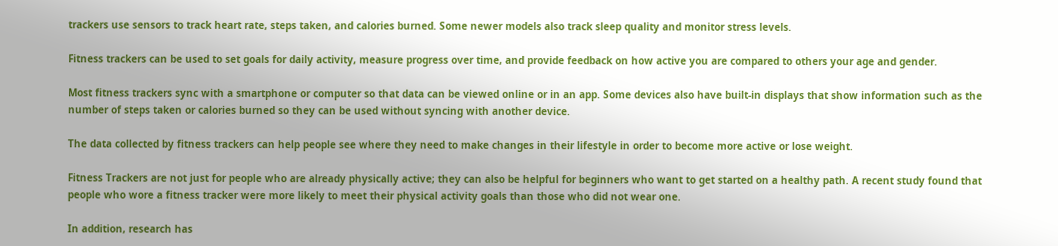trackers use sensors to track heart rate, steps taken, and calories burned. Some newer models also track sleep quality and monitor stress levels.

Fitness trackers can be used to set goals for daily activity, measure progress over time, and provide feedback on how active you are compared to others your age and gender.

Most fitness trackers sync with a smartphone or computer so that data can be viewed online or in an app. Some devices also have built-in displays that show information such as the number of steps taken or calories burned so they can be used without syncing with another device.

The data collected by fitness trackers can help people see where they need to make changes in their lifestyle in order to become more active or lose weight.

Fitness Trackers are not just for people who are already physically active; they can also be helpful for beginners who want to get started on a healthy path. A recent study found that people who wore a fitness tracker were more likely to meet their physical activity goals than those who did not wear one.

In addition, research has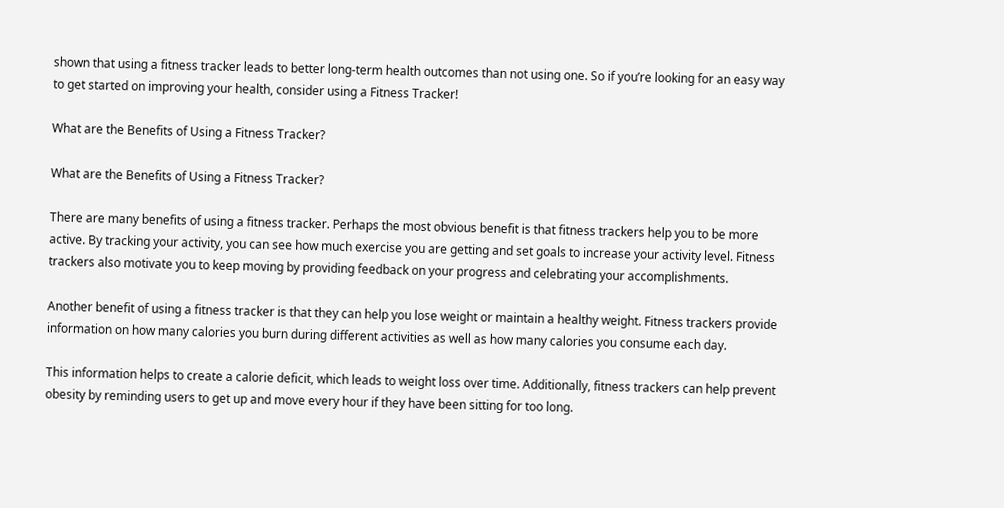shown that using a fitness tracker leads to better long-term health outcomes than not using one. So if you’re looking for an easy way to get started on improving your health, consider using a Fitness Tracker!

What are the Benefits of Using a Fitness Tracker?

What are the Benefits of Using a Fitness Tracker?

There are many benefits of using a fitness tracker. Perhaps the most obvious benefit is that fitness trackers help you to be more active. By tracking your activity, you can see how much exercise you are getting and set goals to increase your activity level. Fitness trackers also motivate you to keep moving by providing feedback on your progress and celebrating your accomplishments.

Another benefit of using a fitness tracker is that they can help you lose weight or maintain a healthy weight. Fitness trackers provide information on how many calories you burn during different activities as well as how many calories you consume each day.

This information helps to create a calorie deficit, which leads to weight loss over time. Additionally, fitness trackers can help prevent obesity by reminding users to get up and move every hour if they have been sitting for too long.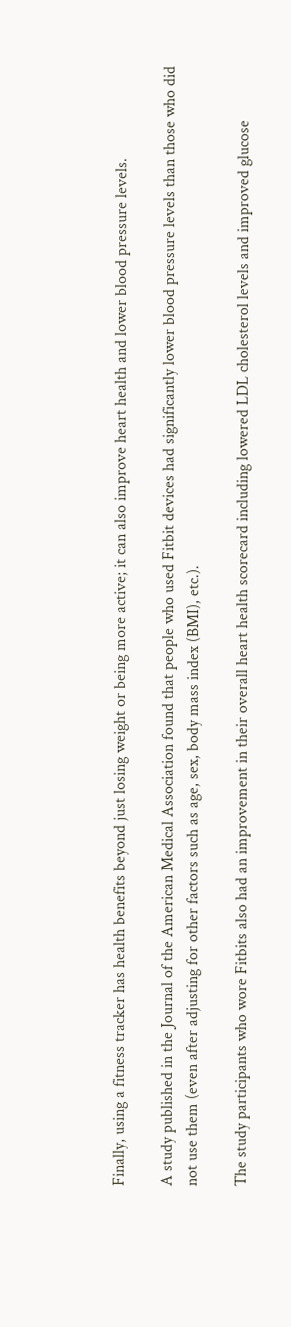Finally, using a fitness tracker has health benefits beyond just losing weight or being more active; it can also improve heart health and lower blood pressure levels.

A study published in the Journal of the American Medical Association found that people who used Fitbit devices had significantly lower blood pressure levels than those who did not use them (even after adjusting for other factors such as age, sex, body mass index (BMI), etc.).

The study participants who wore Fitbits also had an improvement in their overall heart health scorecard including lowered LDL cholesterol levels and improved glucose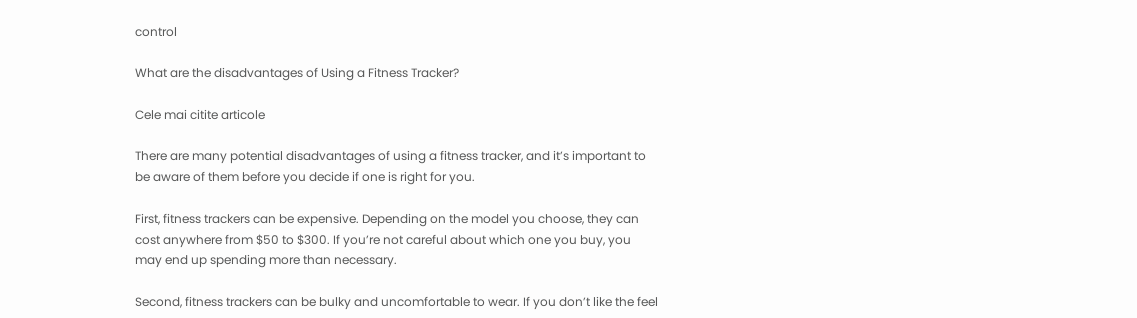control

What are the disadvantages of Using a Fitness Tracker?

Cele mai citite articole

There are many potential disadvantages of using a fitness tracker, and it’s important to be aware of them before you decide if one is right for you.

First, fitness trackers can be expensive. Depending on the model you choose, they can cost anywhere from $50 to $300. If you’re not careful about which one you buy, you may end up spending more than necessary.

Second, fitness trackers can be bulky and uncomfortable to wear. If you don’t like the feel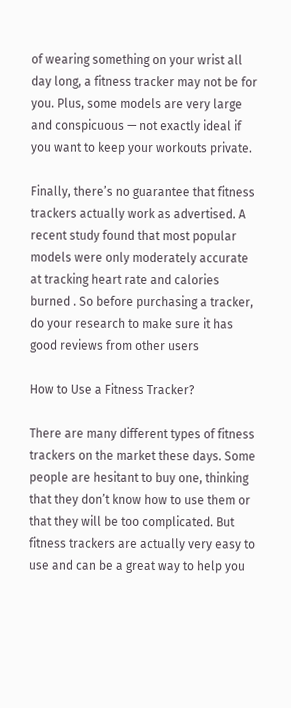of wearing something on your wrist all day long, a fitness tracker may not be for you. Plus, some models are very large and conspicuous — not exactly ideal if you want to keep your workouts private.

Finally, there’s no guarantee that fitness trackers actually work as advertised. A recent study found that most popular models were only moderately accurate at tracking heart rate and calories burned . So before purchasing a tracker, do your research to make sure it has good reviews from other users

How to Use a Fitness Tracker?

There are many different types of fitness trackers on the market these days. Some people are hesitant to buy one, thinking that they don’t know how to use them or that they will be too complicated. But fitness trackers are actually very easy to use and can be a great way to help you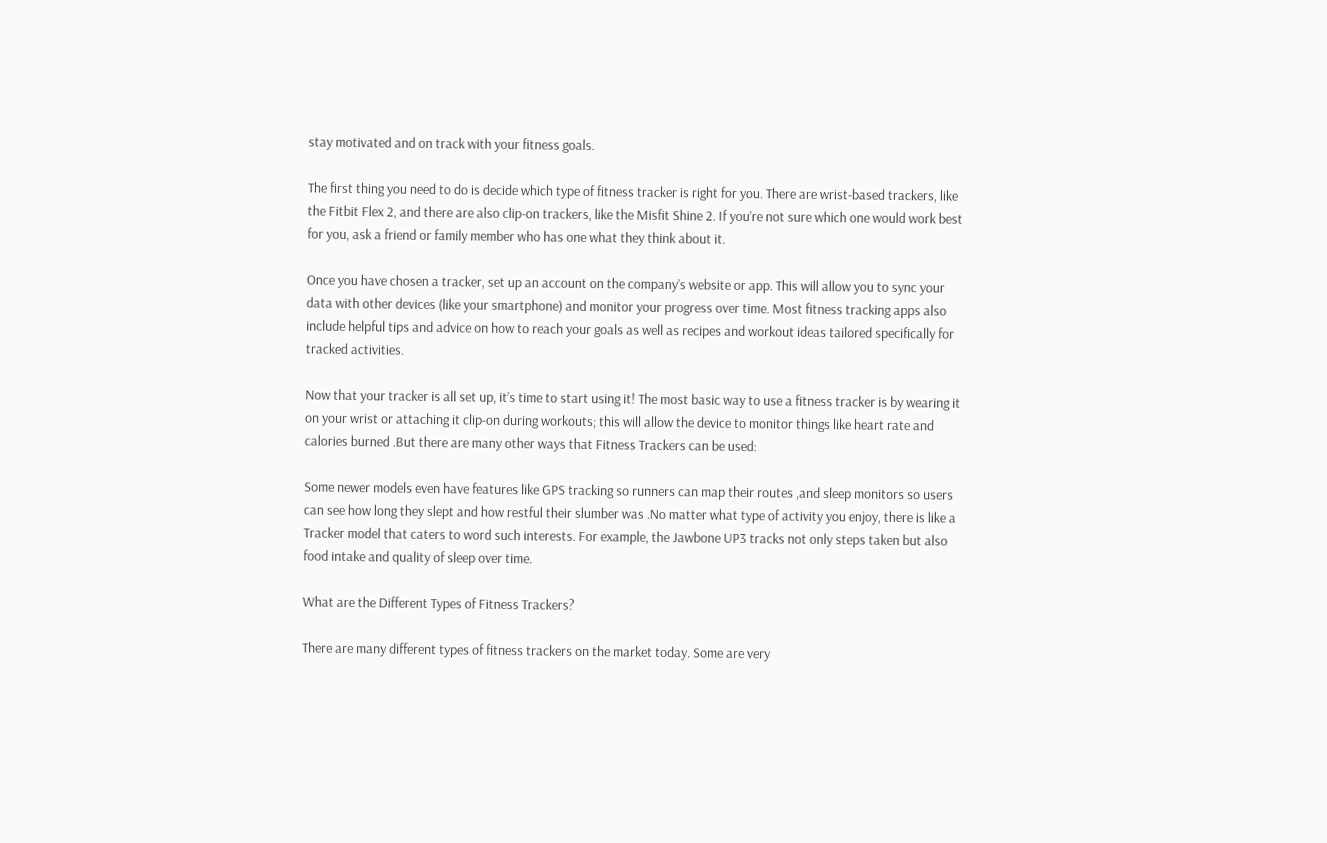stay motivated and on track with your fitness goals.

The first thing you need to do is decide which type of fitness tracker is right for you. There are wrist-based trackers, like the Fitbit Flex 2, and there are also clip-on trackers, like the Misfit Shine 2. If you’re not sure which one would work best for you, ask a friend or family member who has one what they think about it.

Once you have chosen a tracker, set up an account on the company’s website or app. This will allow you to sync your data with other devices (like your smartphone) and monitor your progress over time. Most fitness tracking apps also include helpful tips and advice on how to reach your goals as well as recipes and workout ideas tailored specifically for tracked activities.

Now that your tracker is all set up, it’s time to start using it! The most basic way to use a fitness tracker is by wearing it on your wrist or attaching it clip-on during workouts; this will allow the device to monitor things like heart rate and calories burned .But there are many other ways that Fitness Trackers can be used:

Some newer models even have features like GPS tracking so runners can map their routes ,and sleep monitors so users can see how long they slept and how restful their slumber was .No matter what type of activity you enjoy, there is like a Tracker model that caters to word such interests. For example, the Jawbone UP3 tracks not only steps taken but also food intake and quality of sleep over time.

What are the Different Types of Fitness Trackers?

There are many different types of fitness trackers on the market today. Some are very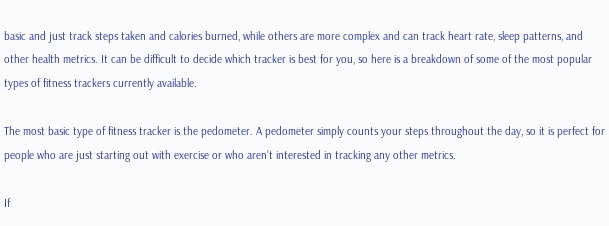basic and just track steps taken and calories burned, while others are more complex and can track heart rate, sleep patterns, and other health metrics. It can be difficult to decide which tracker is best for you, so here is a breakdown of some of the most popular types of fitness trackers currently available.

The most basic type of fitness tracker is the pedometer. A pedometer simply counts your steps throughout the day, so it is perfect for people who are just starting out with exercise or who aren’t interested in tracking any other metrics.

If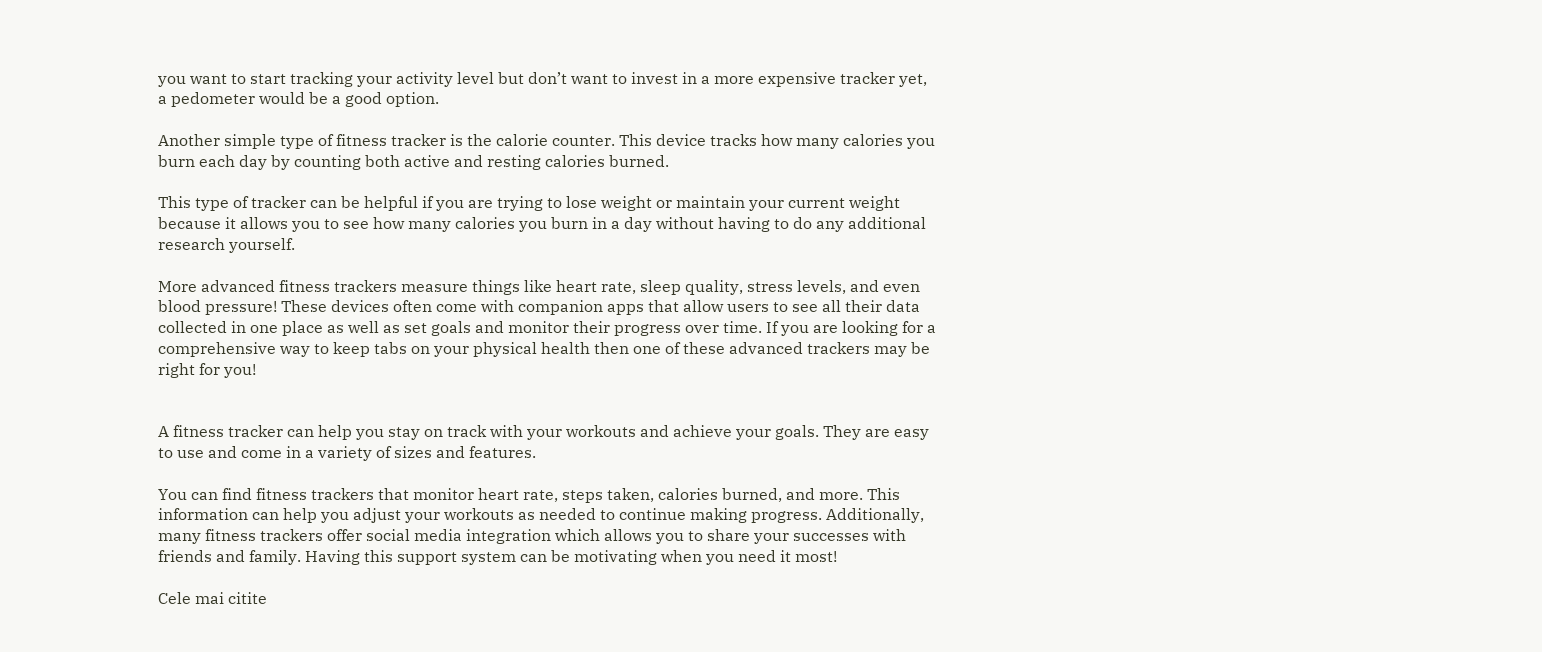you want to start tracking your activity level but don’t want to invest in a more expensive tracker yet, a pedometer would be a good option.

Another simple type of fitness tracker is the calorie counter. This device tracks how many calories you burn each day by counting both active and resting calories burned.

This type of tracker can be helpful if you are trying to lose weight or maintain your current weight because it allows you to see how many calories you burn in a day without having to do any additional research yourself.

More advanced fitness trackers measure things like heart rate, sleep quality, stress levels, and even blood pressure! These devices often come with companion apps that allow users to see all their data collected in one place as well as set goals and monitor their progress over time. If you are looking for a comprehensive way to keep tabs on your physical health then one of these advanced trackers may be right for you!


A fitness tracker can help you stay on track with your workouts and achieve your goals. They are easy to use and come in a variety of sizes and features.

You can find fitness trackers that monitor heart rate, steps taken, calories burned, and more. This information can help you adjust your workouts as needed to continue making progress. Additionally, many fitness trackers offer social media integration which allows you to share your successes with friends and family. Having this support system can be motivating when you need it most!

Cele mai citite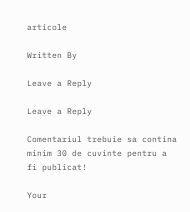articole

Written By

Leave a Reply

Leave a Reply

Comentariul trebuie sa contina minim 30 de cuvinte pentru a fi publicat!

Your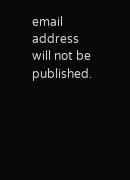email address will not be published.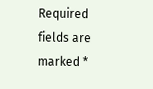Required fields are marked *